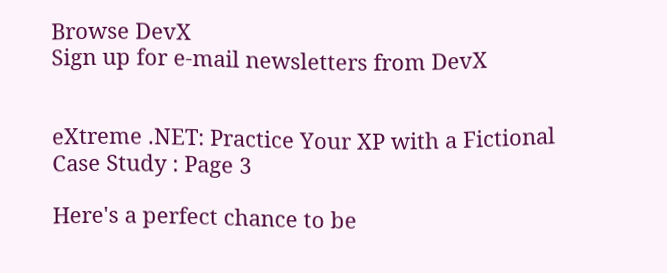Browse DevX
Sign up for e-mail newsletters from DevX


eXtreme .NET: Practice Your XP with a Fictional Case Study : Page 3

Here's a perfect chance to be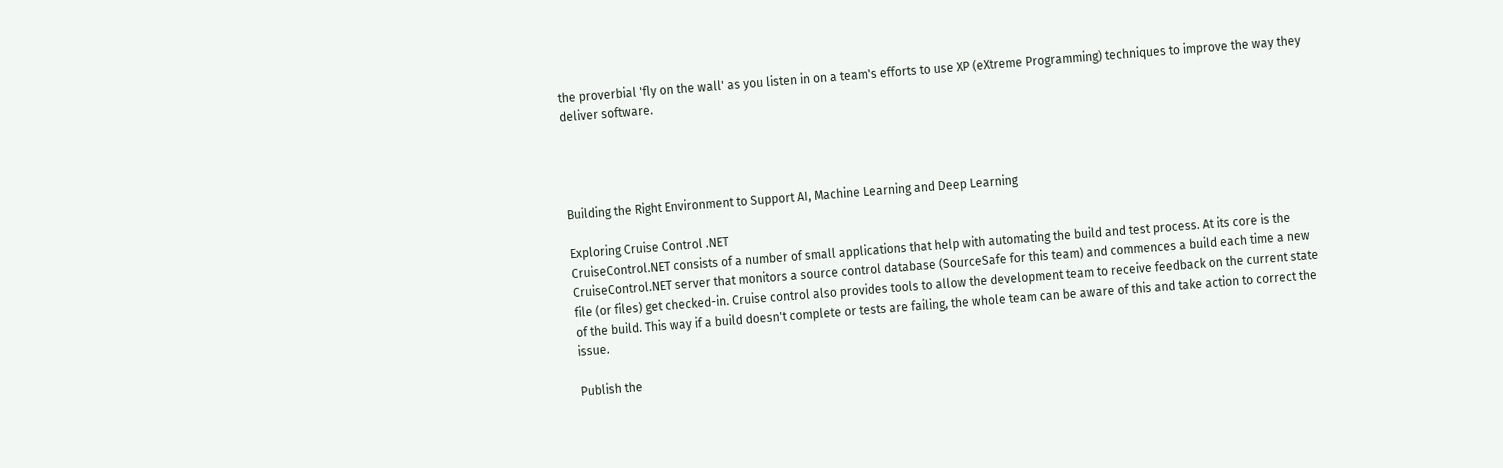the proverbial 'fly on the wall' as you listen in on a team's efforts to use XP (eXtreme Programming) techniques to improve the way they deliver software.




Building the Right Environment to Support AI, Machine Learning and Deep Learning

Exploring Cruise Control .NET
CruiseControl.NET consists of a number of small applications that help with automating the build and test process. At its core is the CruiseControl.NET server that monitors a source control database (SourceSafe for this team) and commences a build each time a new file (or files) get checked-in. Cruise control also provides tools to allow the development team to receive feedback on the current state of the build. This way if a build doesn't complete or tests are failing, the whole team can be aware of this and take action to correct the issue.

Publish the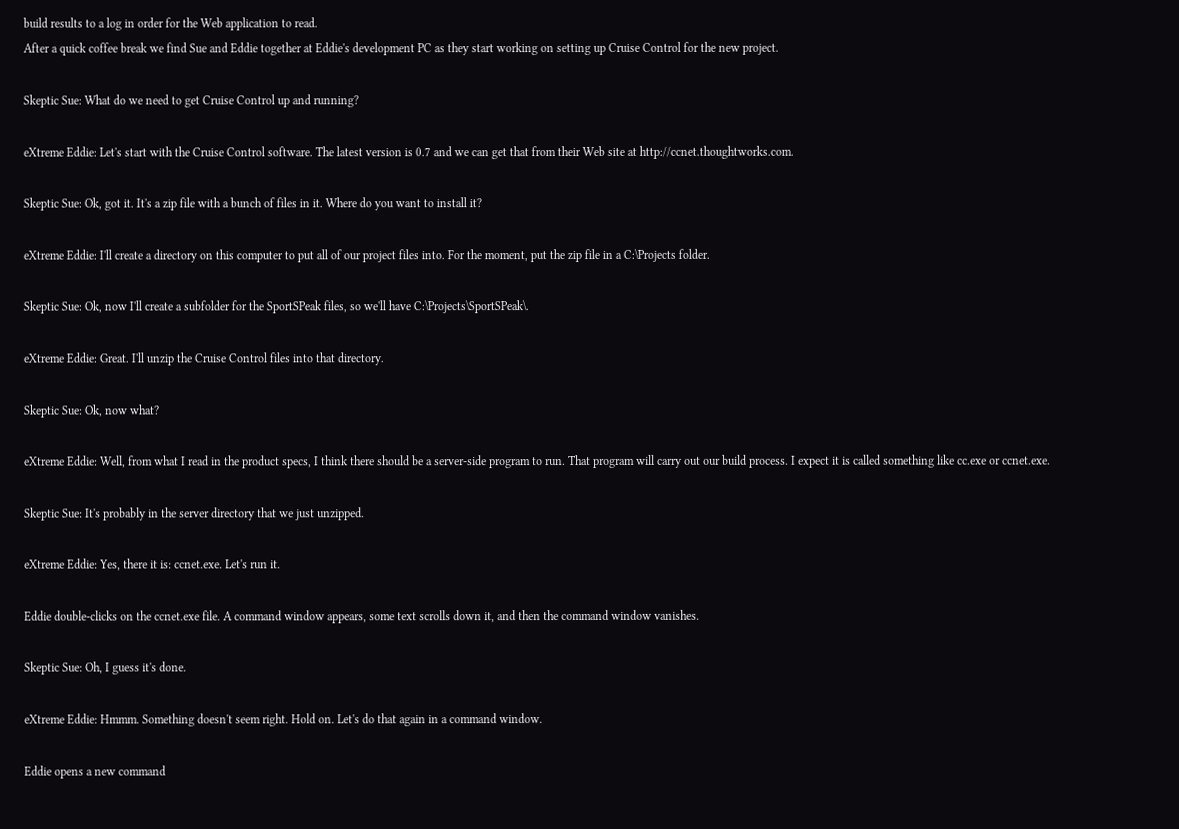build results to a log in order for the Web application to read.
After a quick coffee break we find Sue and Eddie together at Eddie's development PC as they start working on setting up Cruise Control for the new project.

Skeptic Sue: What do we need to get Cruise Control up and running?

eXtreme Eddie: Let's start with the Cruise Control software. The latest version is 0.7 and we can get that from their Web site at http://ccnet.thoughtworks.com.

Skeptic Sue: Ok, got it. It's a zip file with a bunch of files in it. Where do you want to install it?

eXtreme Eddie: I'll create a directory on this computer to put all of our project files into. For the moment, put the zip file in a C:\Projects folder.

Skeptic Sue: Ok, now I'll create a subfolder for the SportSPeak files, so we'll have C:\Projects\SportSPeak\.

eXtreme Eddie: Great. I'll unzip the Cruise Control files into that directory.

Skeptic Sue: Ok, now what?

eXtreme Eddie: Well, from what I read in the product specs, I think there should be a server-side program to run. That program will carry out our build process. I expect it is called something like cc.exe or ccnet.exe.

Skeptic Sue: It's probably in the server directory that we just unzipped.

eXtreme Eddie: Yes, there it is: ccnet.exe. Let's run it.

Eddie double-clicks on the ccnet.exe file. A command window appears, some text scrolls down it, and then the command window vanishes.

Skeptic Sue: Oh, I guess it's done.

eXtreme Eddie: Hmmm. Something doesn't seem right. Hold on. Let's do that again in a command window.

Eddie opens a new command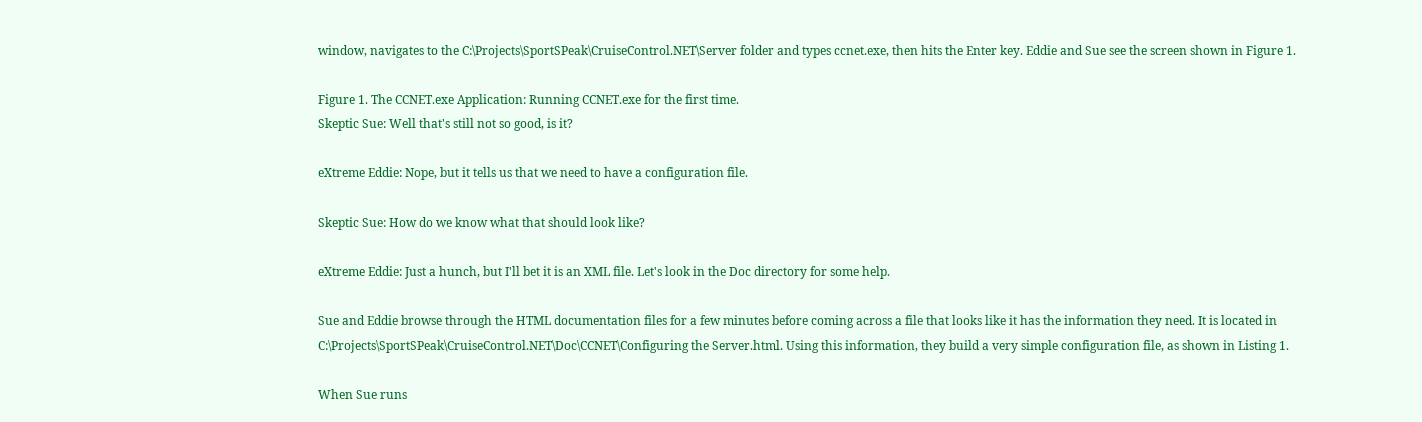window, navigates to the C:\Projects\SportSPeak\CruiseControl.NET\Server folder and types ccnet.exe, then hits the Enter key. Eddie and Sue see the screen shown in Figure 1.

Figure 1. The CCNET.exe Application: Running CCNET.exe for the first time.
Skeptic Sue: Well that's still not so good, is it?

eXtreme Eddie: Nope, but it tells us that we need to have a configuration file.

Skeptic Sue: How do we know what that should look like?

eXtreme Eddie: Just a hunch, but I'll bet it is an XML file. Let's look in the Doc directory for some help.

Sue and Eddie browse through the HTML documentation files for a few minutes before coming across a file that looks like it has the information they need. It is located in C:\Projects\SportSPeak\CruiseControl.NET\Doc\CCNET\Configuring the Server.html. Using this information, they build a very simple configuration file, as shown in Listing 1.

When Sue runs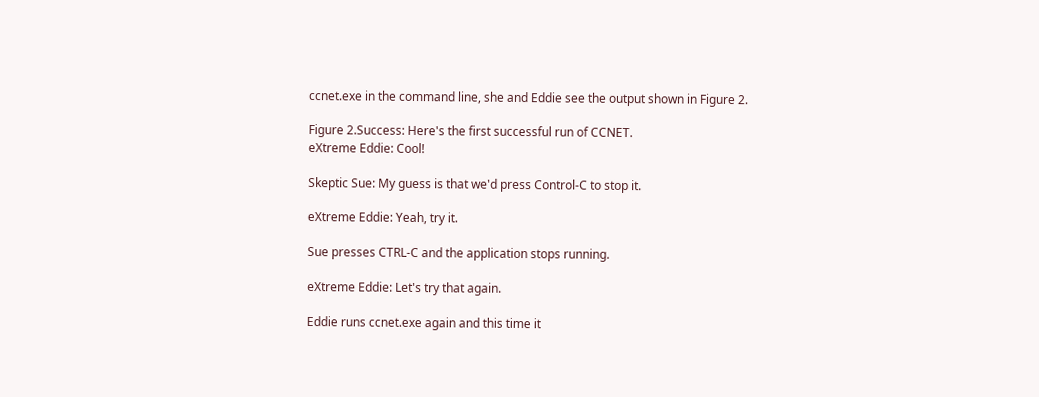ccnet.exe in the command line, she and Eddie see the output shown in Figure 2.

Figure 2.Success: Here's the first successful run of CCNET.
eXtreme Eddie: Cool!

Skeptic Sue: My guess is that we'd press Control-C to stop it.

eXtreme Eddie: Yeah, try it.

Sue presses CTRL-C and the application stops running.

eXtreme Eddie: Let's try that again.

Eddie runs ccnet.exe again and this time it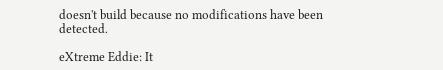doesn't build because no modifications have been detected.

eXtreme Eddie: It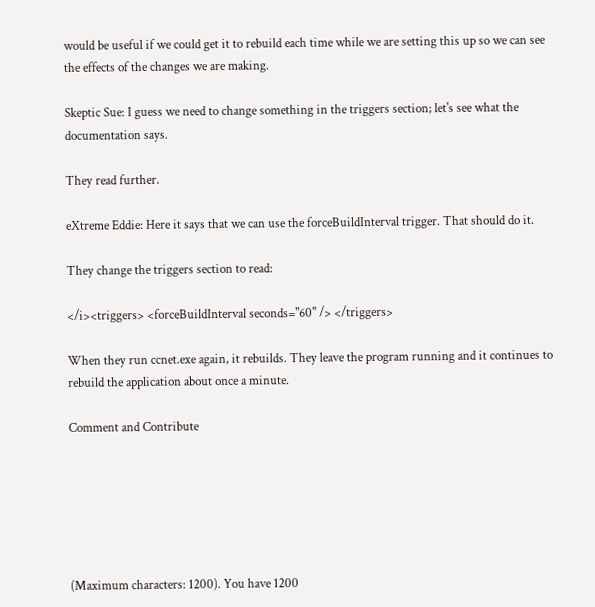would be useful if we could get it to rebuild each time while we are setting this up so we can see the effects of the changes we are making.

Skeptic Sue: I guess we need to change something in the triggers section; let's see what the documentation says.

They read further.

eXtreme Eddie: Here it says that we can use the forceBuildInterval trigger. That should do it.

They change the triggers section to read:

</i><triggers> <forceBuildInterval seconds="60" /> </triggers>

When they run ccnet.exe again, it rebuilds. They leave the program running and it continues to rebuild the application about once a minute.

Comment and Contribute






(Maximum characters: 1200). You have 1200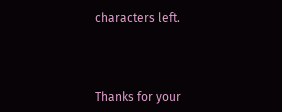characters left.



Thanks for your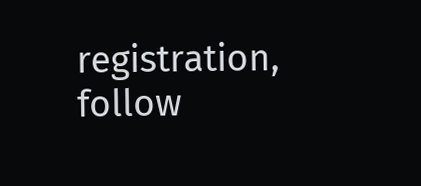registration, follow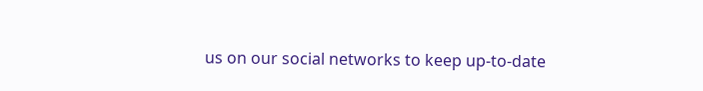us on our social networks to keep up-to-date